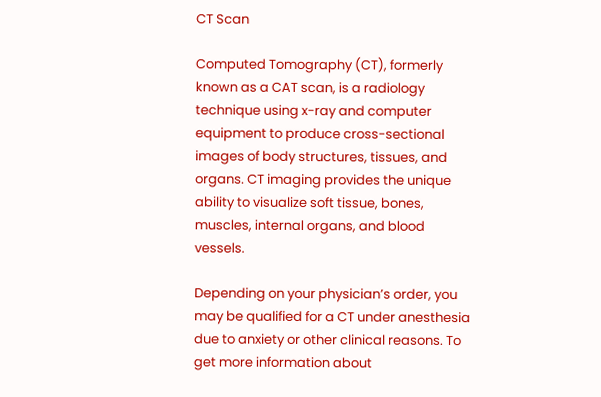CT Scan

Computed Tomography (CT), formerly known as a CAT scan, is a radiology technique using x-ray and computer equipment to produce cross-sectional images of body structures, tissues, and organs. CT imaging provides the unique ability to visualize soft tissue, bones, muscles, internal organs, and blood vessels.

Depending on your physician’s order, you may be qualified for a CT under anesthesia due to anxiety or other clinical reasons. To get more information about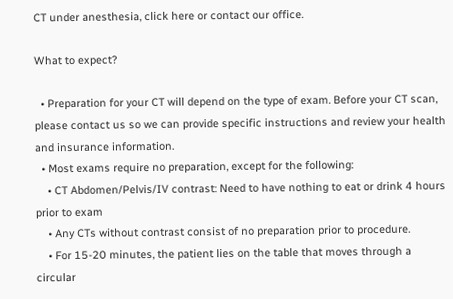CT under anesthesia, click here or contact our office.

What to expect?

  • Preparation for your CT will depend on the type of exam. Before your CT scan, please contact us so we can provide specific instructions and review your health and insurance information.
  • Most exams require no preparation, except for the following:
    • CT Abdomen/Pelvis/IV contrast: Need to have nothing to eat or drink 4 hours prior to exam
    • Any CTs without contrast consist of no preparation prior to procedure.
    • For 15-20 minutes, the patient lies on the table that moves through a circular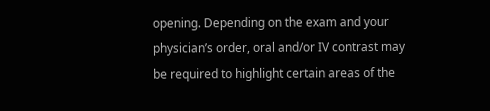opening. Depending on the exam and your physician’s order, oral and/or IV contrast may be required to highlight certain areas of the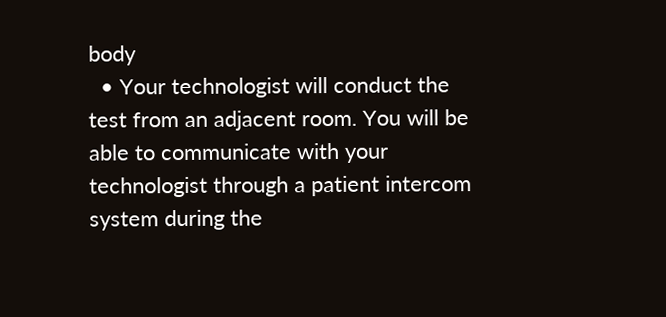body
  • Your technologist will conduct the test from an adjacent room. You will be able to communicate with your technologist through a patient intercom system during the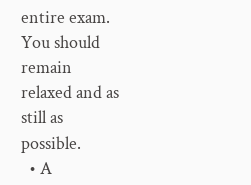entire exam. You should remain relaxed and as still as possible.
  • A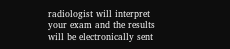radiologist will interpret your exam and the results will be electronically sent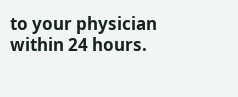to your physician within 24 hours.